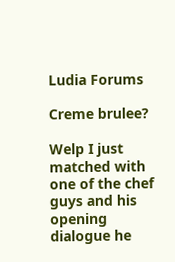Ludia Forums

Creme brulee?

Welp I just matched with one of the chef guys and his
opening dialogue he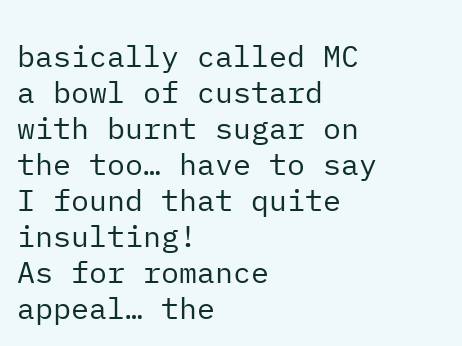basically called MC a bowl of custard with burnt sugar on the too… have to say I found that quite insulting!
As for romance appeal… the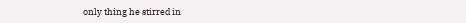only thing he stirred in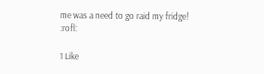me was a need to go raid my fridge! :rofl:

1 Like